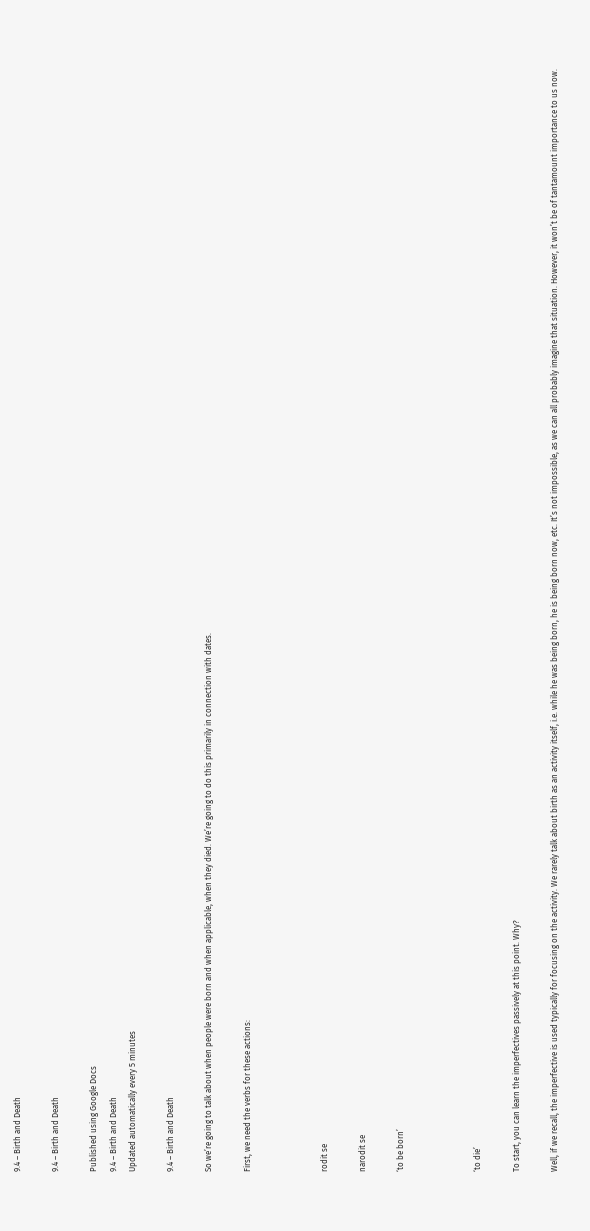9.4 – Birth and Death

9.4 – Birth and Death

Published using Google Docs
9.4 – Birth and Death
Updated automatically every 5 minutes

9.4 – Birth and Death

So we’re going to talk about when people were born and when applicable, when they died. We’re going to do this primarily in connection with dates.

First, we need the verbs for these actions:



rodit se

narodit se

‘to be born’



‘to die’

To start, you can learn the imperfectives passively at this point. Why?

Well, if we recall, the imperfective is used typically for focusing on the activity. We rarely talk about birth as an activity itself, i.e. while he was being born, he is being born now, etc. It’s not impossible, as we can all probably imagine that situation. However, it won’t be of tantamount importance to us now.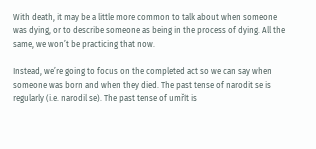With death, it may be a little more common to talk about when someone was dying, or to describe someone as being in the process of dying. All the same, we won’t be practicing that now.

Instead, we’re going to focus on the completed act so we can say when someone was born and when they died. The past tense of narodit se is regularly (i.e. narodil se). The past tense of umřít is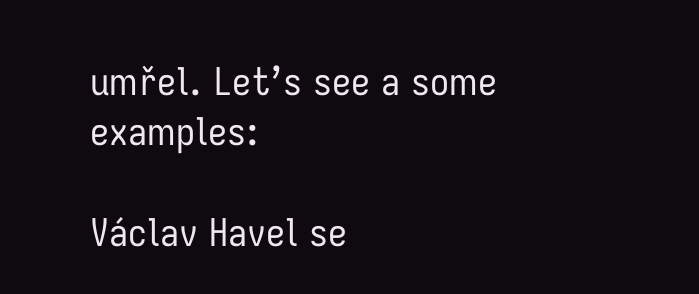umřel. Let’s see a some examples:

Václav Havel se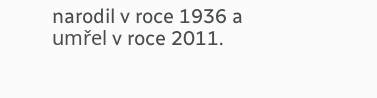narodil v roce 1936 a umřel v roce 2011.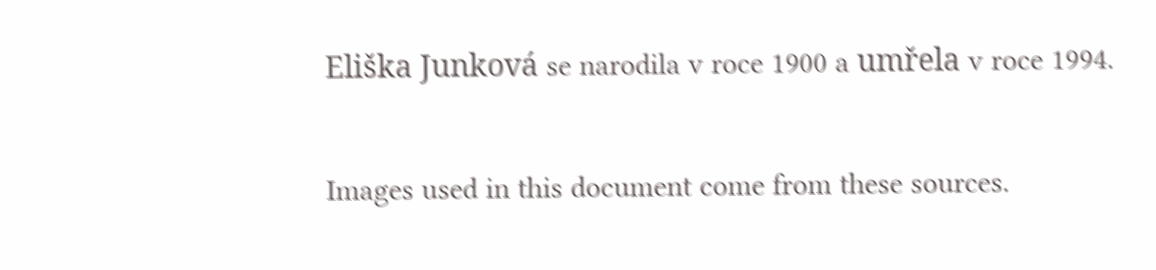Eliška Junková se narodila v roce 1900 a umřela v roce 1994.

Images used in this document come from these sources.